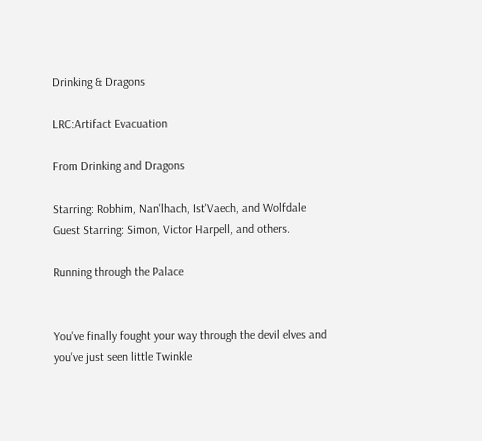Drinking & Dragons

LRC:Artifact Evacuation

From Drinking and Dragons

Starring: Robhim, Nan'lhach, Ist'Vaech, and Wolfdale
Guest Starring: Simon, Victor Harpell, and others.

Running through the Palace


You've finally fought your way through the devil elves and you've just seen little Twinkle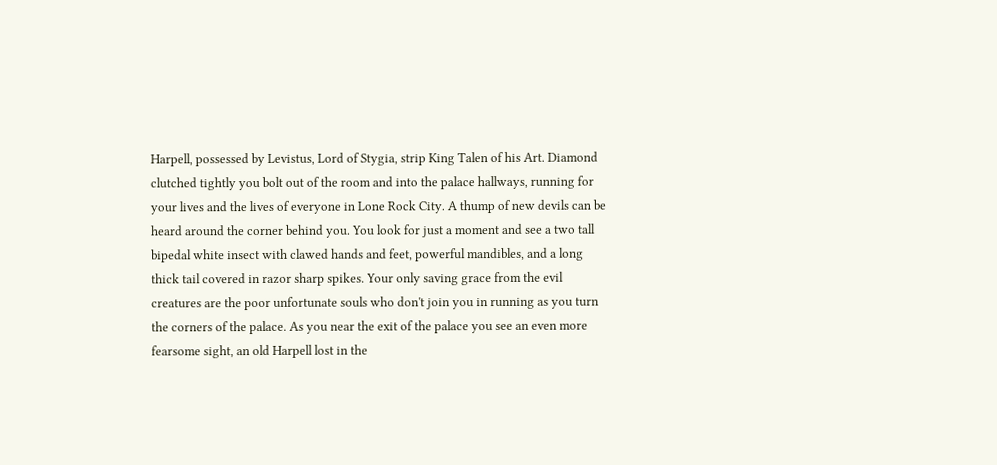Harpell, possessed by Levistus, Lord of Stygia, strip King Talen of his Art. Diamond clutched tightly you bolt out of the room and into the palace hallways, running for your lives and the lives of everyone in Lone Rock City. A thump of new devils can be heard around the corner behind you. You look for just a moment and see a two tall bipedal white insect with clawed hands and feet, powerful mandibles, and a long thick tail covered in razor sharp spikes. Your only saving grace from the evil creatures are the poor unfortunate souls who don't join you in running as you turn the corners of the palace. As you near the exit of the palace you see an even more fearsome sight, an old Harpell lost in the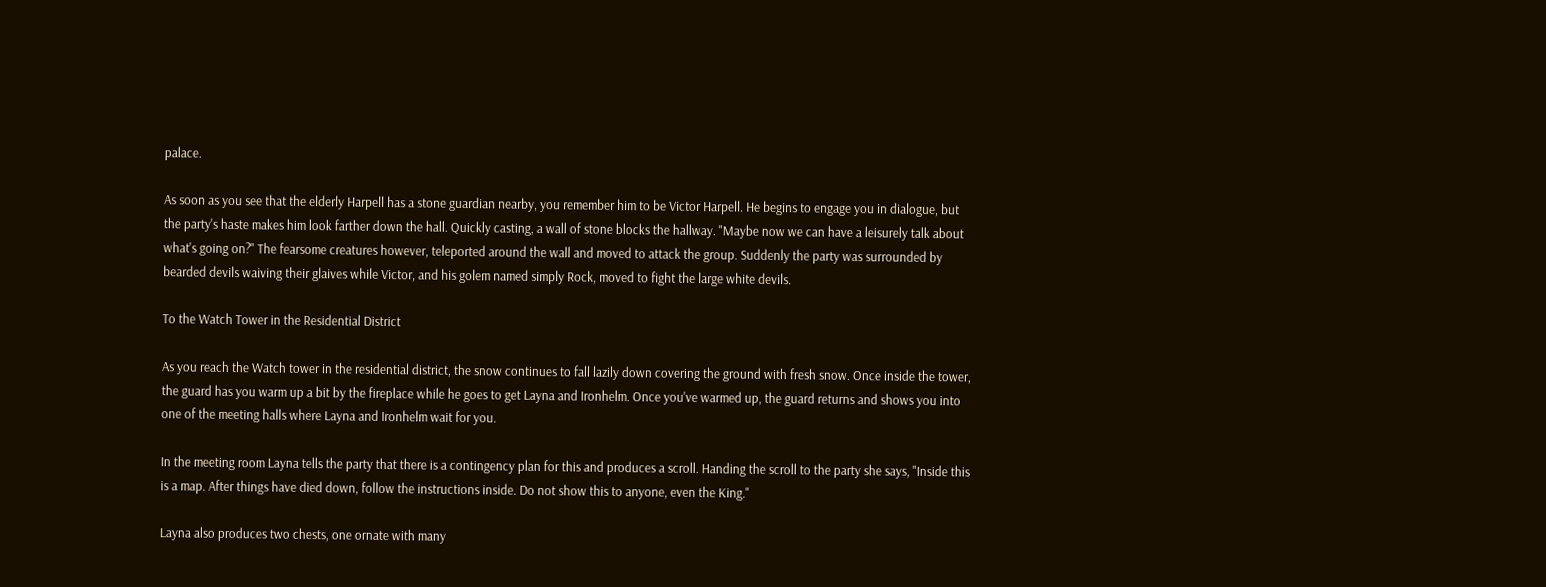palace.

As soon as you see that the elderly Harpell has a stone guardian nearby, you remember him to be Victor Harpell. He begins to engage you in dialogue, but the party's haste makes him look farther down the hall. Quickly casting, a wall of stone blocks the hallway. "Maybe now we can have a leisurely talk about what's going on?" The fearsome creatures however, teleported around the wall and moved to attack the group. Suddenly the party was surrounded by bearded devils waiving their glaives while Victor, and his golem named simply Rock, moved to fight the large white devils.

To the Watch Tower in the Residential District

As you reach the Watch tower in the residential district, the snow continues to fall lazily down covering the ground with fresh snow. Once inside the tower, the guard has you warm up a bit by the fireplace while he goes to get Layna and Ironhelm. Once you've warmed up, the guard returns and shows you into one of the meeting halls where Layna and Ironhelm wait for you.

In the meeting room Layna tells the party that there is a contingency plan for this and produces a scroll. Handing the scroll to the party she says, "Inside this is a map. After things have died down, follow the instructions inside. Do not show this to anyone, even the King."

Layna also produces two chests, one ornate with many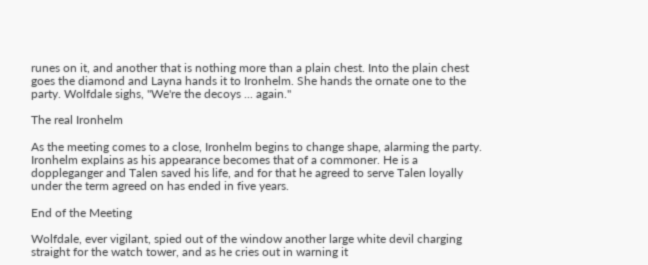runes on it, and another that is nothing more than a plain chest. Into the plain chest goes the diamond and Layna hands it to Ironhelm. She hands the ornate one to the party. Wolfdale sighs, "We're the decoys ... again."

The real Ironhelm

As the meeting comes to a close, Ironhelm begins to change shape, alarming the party. Ironhelm explains as his appearance becomes that of a commoner. He is a doppleganger and Talen saved his life, and for that he agreed to serve Talen loyally under the term agreed on has ended in five years.

End of the Meeting

Wolfdale, ever vigilant, spied out of the window another large white devil charging straight for the watch tower, and as he cries out in warning it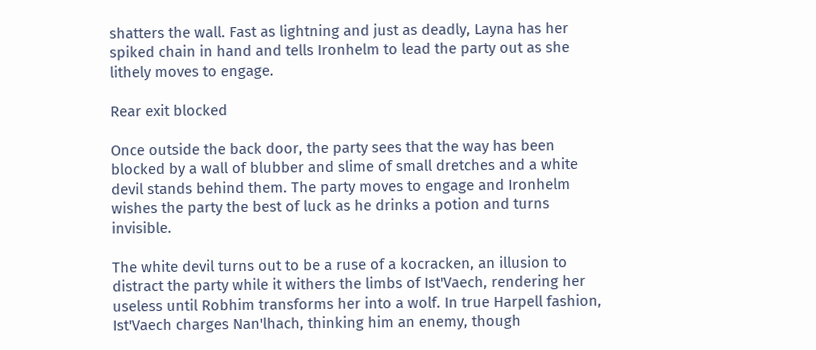shatters the wall. Fast as lightning and just as deadly, Layna has her spiked chain in hand and tells Ironhelm to lead the party out as she lithely moves to engage.

Rear exit blocked

Once outside the back door, the party sees that the way has been blocked by a wall of blubber and slime of small dretches and a white devil stands behind them. The party moves to engage and Ironhelm wishes the party the best of luck as he drinks a potion and turns invisible.

The white devil turns out to be a ruse of a kocracken, an illusion to distract the party while it withers the limbs of Ist'Vaech, rendering her useless until Robhim transforms her into a wolf. In true Harpell fashion, Ist'Vaech charges Nan'lhach, thinking him an enemy, though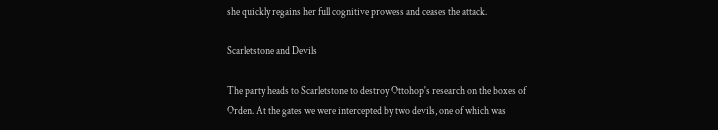she quickly regains her full cognitive prowess and ceases the attack.

Scarletstone and Devils

The party heads to Scarletstone to destroy Ottohop's research on the boxes of Orden. At the gates we were intercepted by two devils, one of which was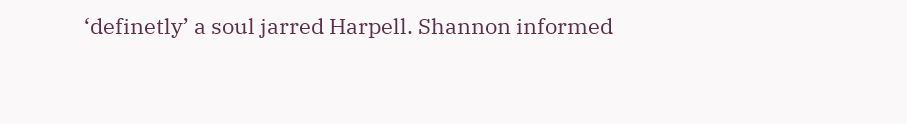‘definetly’ a soul jarred Harpell. Shannon informed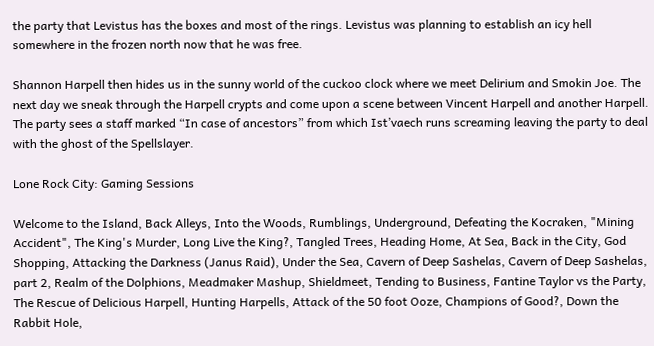the party that Levistus has the boxes and most of the rings. Levistus was planning to establish an icy hell somewhere in the frozen north now that he was free.

Shannon Harpell then hides us in the sunny world of the cuckoo clock where we meet Delirium and Smokin Joe. The next day we sneak through the Harpell crypts and come upon a scene between Vincent Harpell and another Harpell. The party sees a staff marked “In case of ancestors” from which Ist’vaech runs screaming leaving the party to deal with the ghost of the Spellslayer.

Lone Rock City: Gaming Sessions

Welcome to the Island, Back Alleys, Into the Woods, Rumblings, Underground, Defeating the Kocraken, "Mining Accident", The King's Murder, Long Live the King?, Tangled Trees, Heading Home, At Sea, Back in the City, God Shopping, Attacking the Darkness (Janus Raid), Under the Sea, Cavern of Deep Sashelas, Cavern of Deep Sashelas, part 2, Realm of the Dolphions, Meadmaker Mashup, Shieldmeet, Tending to Business, Fantine Taylor vs the Party, The Rescue of Delicious Harpell, Hunting Harpells, Attack of the 50 foot Ooze, Champions of Good?, Down the Rabbit Hole,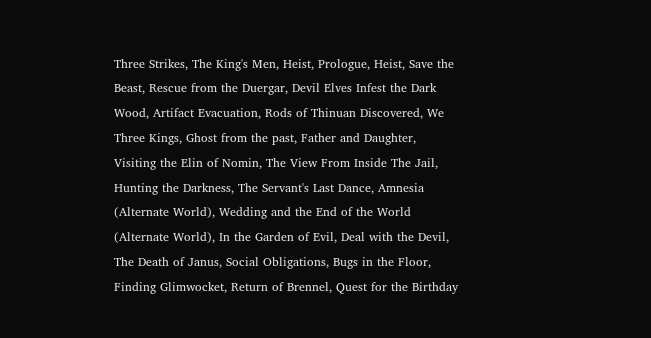Three Strikes, The King's Men, Heist, Prologue, Heist, Save the Beast, Rescue from the Duergar, Devil Elves Infest the Dark Wood, Artifact Evacuation, Rods of Thinuan Discovered, We Three Kings, Ghost from the past, Father and Daughter, Visiting the Elin of Nomin, The View From Inside The Jail, Hunting the Darkness, The Servant's Last Dance, Amnesia (Alternate World), Wedding and the End of the World (Alternate World), In the Garden of Evil, Deal with the Devil, The Death of Janus, Social Obligations, Bugs in the Floor, Finding Glimwocket, Return of Brennel, Quest for the Birthday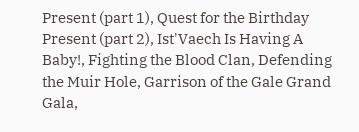Present (part 1), Quest for the Birthday Present (part 2), Ist'Vaech Is Having A Baby!, Fighting the Blood Clan, Defending the Muir Hole, Garrison of the Gale Grand Gala,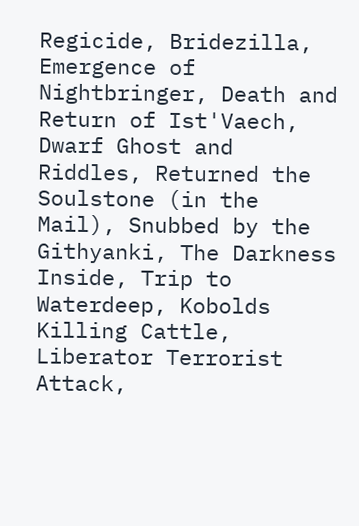Regicide, Bridezilla, Emergence of Nightbringer, Death and Return of Ist'Vaech, Dwarf Ghost and Riddles, Returned the Soulstone (in the Mail), Snubbed by the Githyanki, The Darkness Inside, Trip to Waterdeep, Kobolds Killing Cattle, Liberator Terrorist Attack,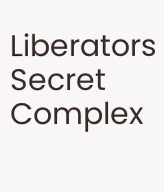Liberators Secret Complex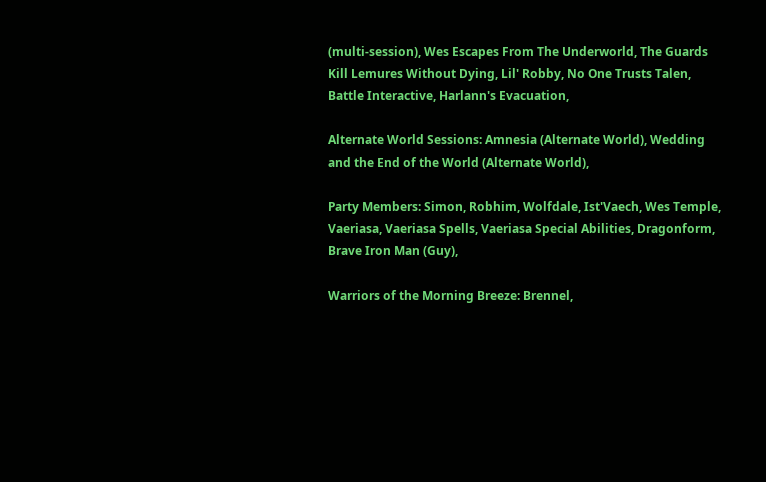(multi-session), Wes Escapes From The Underworld, The Guards Kill Lemures Without Dying, Lil' Robby, No One Trusts Talen, Battle Interactive, Harlann's Evacuation,

Alternate World Sessions: Amnesia (Alternate World), Wedding and the End of the World (Alternate World),

Party Members: Simon, Robhim, Wolfdale, Ist'Vaech, Wes Temple, Vaeriasa, Vaeriasa Spells, Vaeriasa Special Abilities, Dragonform, Brave Iron Man (Guy),

Warriors of the Morning Breeze: Brennel,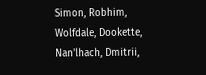Simon, Robhim, Wolfdale, Dookette, Nan'lhach, Dmitrii,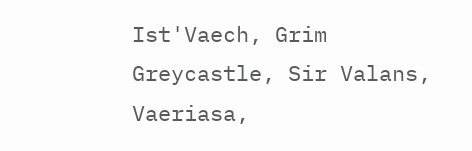Ist'Vaech, Grim Greycastle, Sir Valans, Vaeriasa,